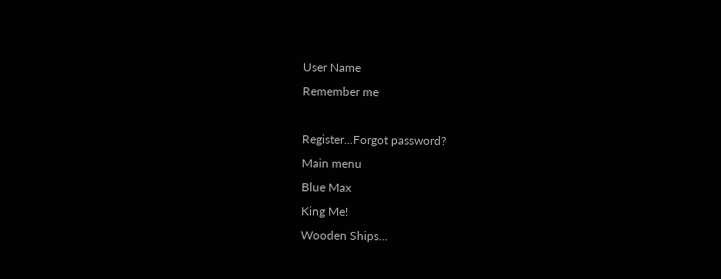User Name
Remember me

Register...Forgot password?
Main menu
Blue Max
King Me!
Wooden Ships...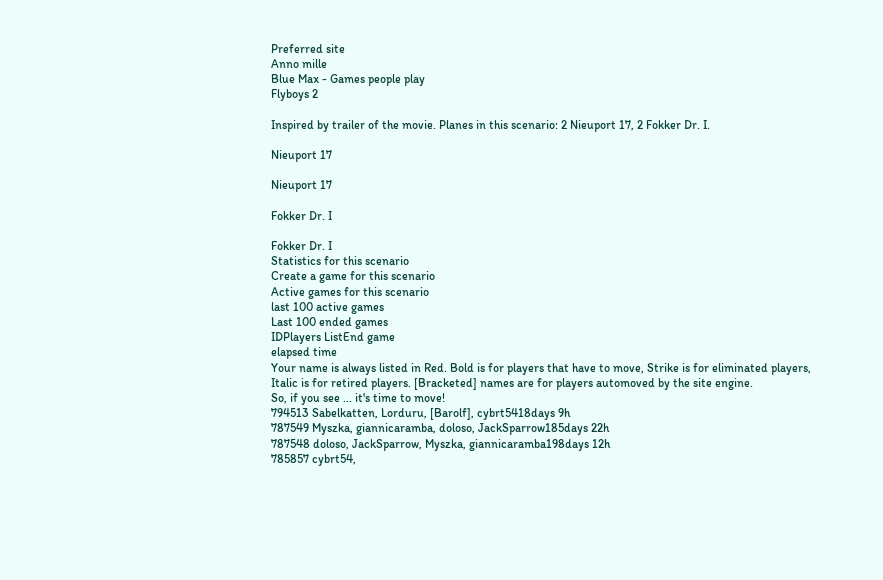Preferred site
Anno mille
Blue Max - Games people play
Flyboys 2

Inspired by trailer of the movie. Planes in this scenario: 2 Nieuport 17, 2 Fokker Dr. I.

Nieuport 17

Nieuport 17

Fokker Dr. I

Fokker Dr. I
Statistics for this scenario
Create a game for this scenario
Active games for this scenario
last 100 active games
Last 100 ended games
IDPlayers ListEnd game
elapsed time
Your name is always listed in Red. Bold is for players that have to move, Strike is for eliminated players, Italic is for retired players. [Bracketed] names are for players automoved by the site engine.
So, if you see ... it's time to move!
794513 Sabelkatten, Lorduru, [Barolf], cybrt5418days 9h
787549 Myszka, giannicaramba, doloso, JackSparrow185days 22h
787548 doloso, JackSparrow, Myszka, giannicaramba198days 12h
785857 cybrt54,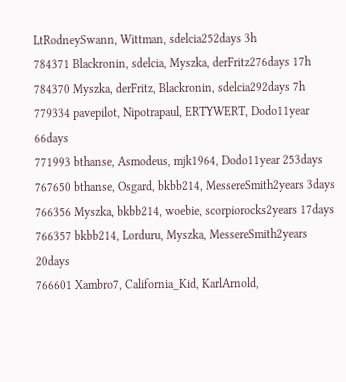LtRodneySwann, Wittman, sdelcia252days 3h
784371 Blackronin, sdelcia, Myszka, derFritz276days 17h
784370 Myszka, derFritz, Blackronin, sdelcia292days 7h
779334 pavepilot, Nipotrapaul, ERTYWERT, Dodo11year 66days
771993 bthanse, Asmodeus, mjk1964, Dodo11year 253days
767650 bthanse, Osgard, bkbb214, MessereSmith2years 3days
766356 Myszka, bkbb214, woebie, scorpiorocks2years 17days
766357 bkbb214, Lorduru, Myszka, MessereSmith2years 20days
766601 Xambro7, California_Kid, KarlArnold,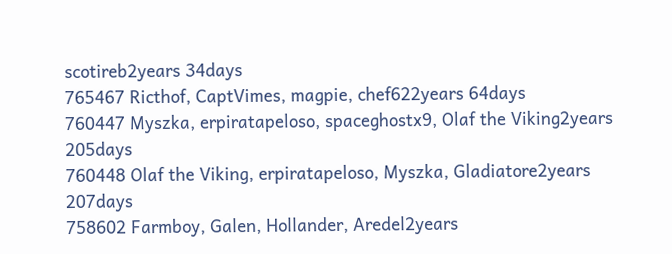scotireb2years 34days
765467 Ricthof, CaptVimes, magpie, chef622years 64days
760447 Myszka, erpiratapeloso, spaceghostx9, Olaf the Viking2years 205days
760448 Olaf the Viking, erpiratapeloso, Myszka, Gladiatore2years 207days
758602 Farmboy, Galen, Hollander, Aredel2years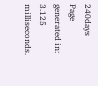240days
Page generated in: 3.125 milliseconds.